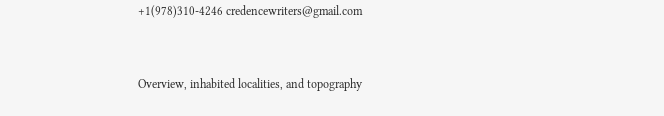+1(978)310-4246 credencewriters@gmail.com


Overview, inhabited localities, and topography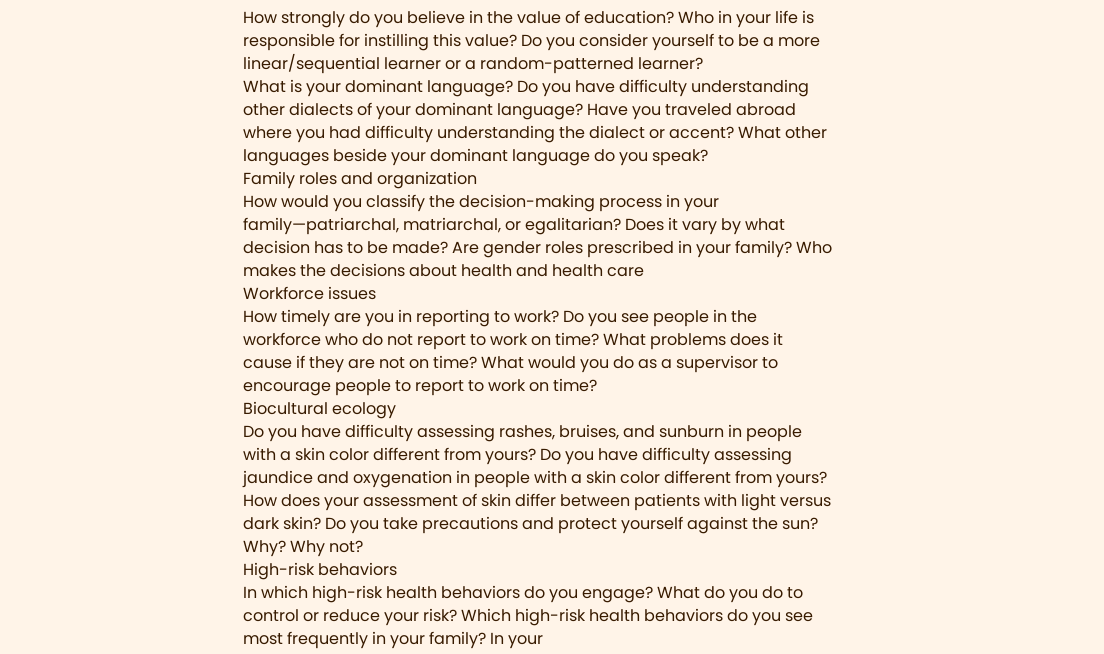How strongly do you believe in the value of education? Who in your life is responsible for instilling this value? Do you consider yourself to be a more linear/sequential learner or a random-patterned learner?
What is your dominant language? Do you have difficulty understanding other dialects of your dominant language? Have you traveled abroad where you had difficulty understanding the dialect or accent? What other languages beside your dominant language do you speak?
Family roles and organization
How would you classify the decision-making process in your family—patriarchal, matriarchal, or egalitarian? Does it vary by what decision has to be made? Are gender roles prescribed in your family? Who makes the decisions about health and health care
Workforce issues
How timely are you in reporting to work? Do you see people in the workforce who do not report to work on time? What problems does it cause if they are not on time? What would you do as a supervisor to encourage people to report to work on time?
Biocultural ecology
Do you have difficulty assessing rashes, bruises, and sunburn in people with a skin color different from yours? Do you have difficulty assessing jaundice and oxygenation in people with a skin color different from yours? How does your assessment of skin differ between patients with light versus dark skin? Do you take precautions and protect yourself against the sun? Why? Why not?
High-risk behaviors
In which high-risk health behaviors do you engage? What do you do to control or reduce your risk? Which high-risk health behaviors do you see most frequently in your family? In your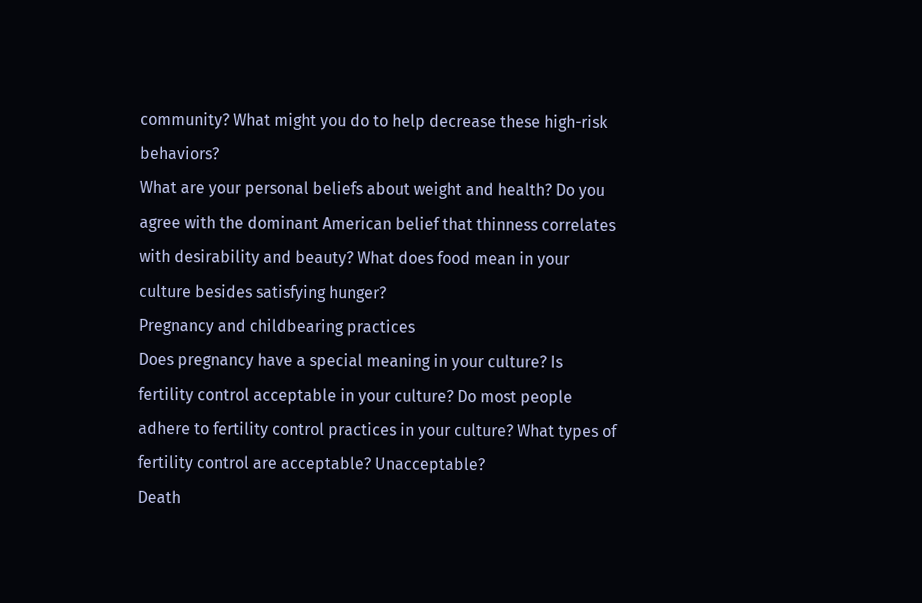community? What might you do to help decrease these high-risk behaviors?
What are your personal beliefs about weight and health? Do you agree with the dominant American belief that thinness correlates with desirability and beauty? What does food mean in your culture besides satisfying hunger?
Pregnancy and childbearing practices
Does pregnancy have a special meaning in your culture? Is fertility control acceptable in your culture? Do most people adhere to fertility control practices in your culture? What types of fertility control are acceptable? Unacceptable?
Death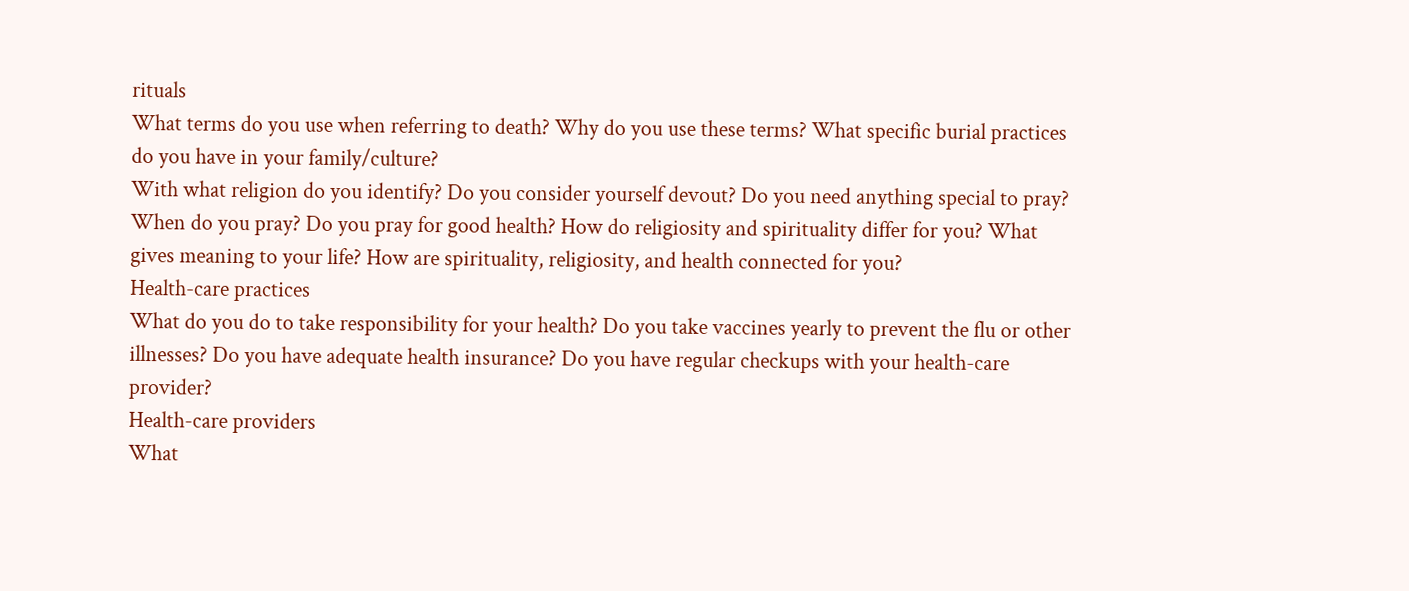rituals
What terms do you use when referring to death? Why do you use these terms? What specific burial practices do you have in your family/culture?
With what religion do you identify? Do you consider yourself devout? Do you need anything special to pray? When do you pray? Do you pray for good health? How do religiosity and spirituality differ for you? What gives meaning to your life? How are spirituality, religiosity, and health connected for you?
Health-care practices
What do you do to take responsibility for your health? Do you take vaccines yearly to prevent the flu or other illnesses? Do you have adequate health insurance? Do you have regular checkups with your health-care provider?
Health-care providers
What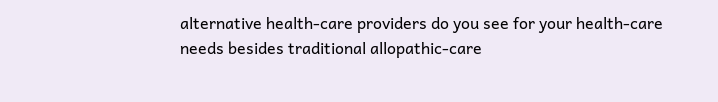alternative health-care providers do you see for your health-care needs besides traditional allopathic-care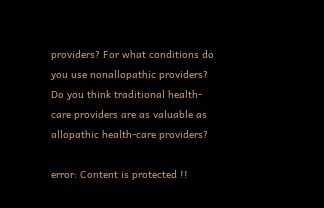providers? For what conditions do you use nonallopathic providers? Do you think traditional health-care providers are as valuable as allopathic health-care providers?

error: Content is protected !!